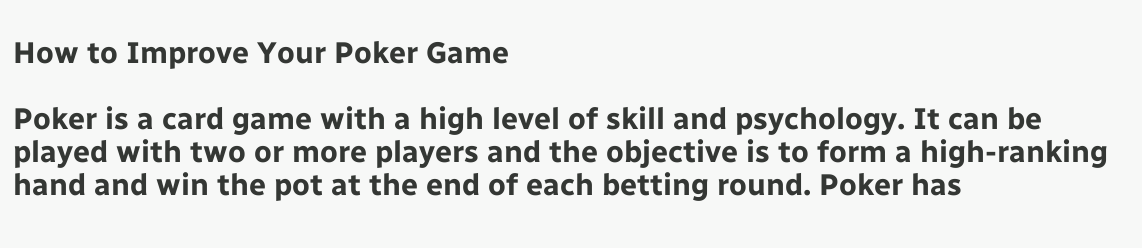How to Improve Your Poker Game

Poker is a card game with a high level of skill and psychology. It can be played with two or more players and the objective is to form a high-ranking hand and win the pot at the end of each betting round. Poker has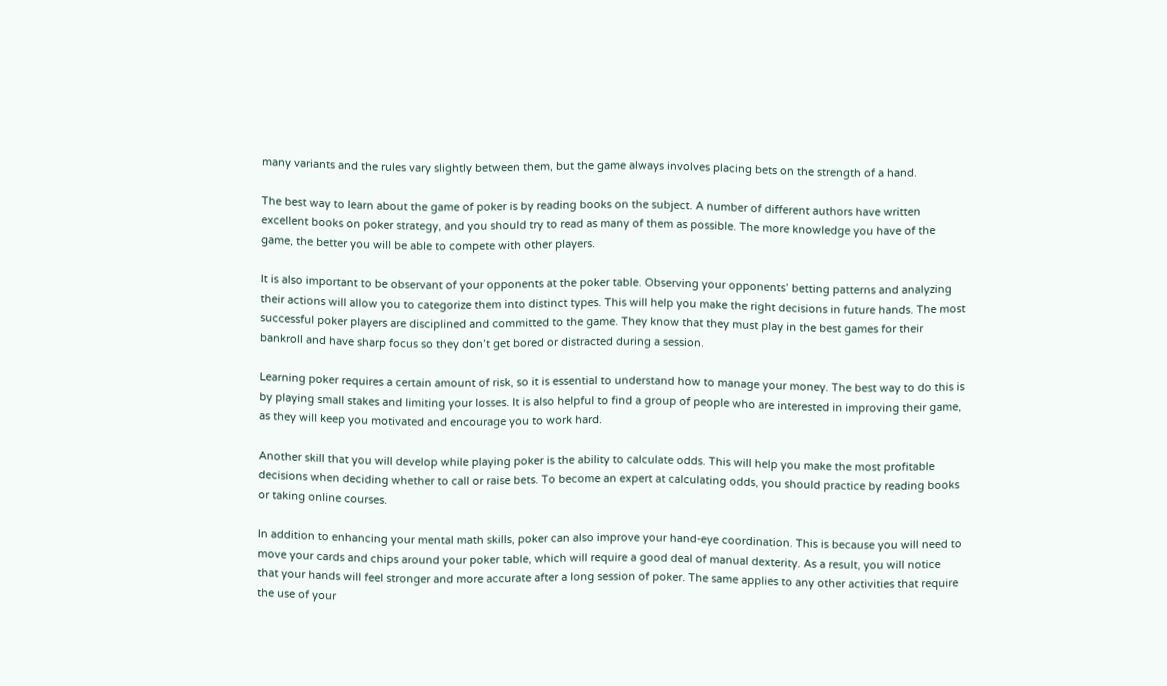many variants and the rules vary slightly between them, but the game always involves placing bets on the strength of a hand.

The best way to learn about the game of poker is by reading books on the subject. A number of different authors have written excellent books on poker strategy, and you should try to read as many of them as possible. The more knowledge you have of the game, the better you will be able to compete with other players.

It is also important to be observant of your opponents at the poker table. Observing your opponents’ betting patterns and analyzing their actions will allow you to categorize them into distinct types. This will help you make the right decisions in future hands. The most successful poker players are disciplined and committed to the game. They know that they must play in the best games for their bankroll and have sharp focus so they don’t get bored or distracted during a session.

Learning poker requires a certain amount of risk, so it is essential to understand how to manage your money. The best way to do this is by playing small stakes and limiting your losses. It is also helpful to find a group of people who are interested in improving their game, as they will keep you motivated and encourage you to work hard.

Another skill that you will develop while playing poker is the ability to calculate odds. This will help you make the most profitable decisions when deciding whether to call or raise bets. To become an expert at calculating odds, you should practice by reading books or taking online courses.

In addition to enhancing your mental math skills, poker can also improve your hand-eye coordination. This is because you will need to move your cards and chips around your poker table, which will require a good deal of manual dexterity. As a result, you will notice that your hands will feel stronger and more accurate after a long session of poker. The same applies to any other activities that require the use of your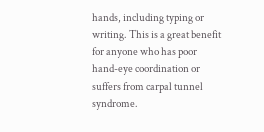hands, including typing or writing. This is a great benefit for anyone who has poor hand-eye coordination or suffers from carpal tunnel syndrome.